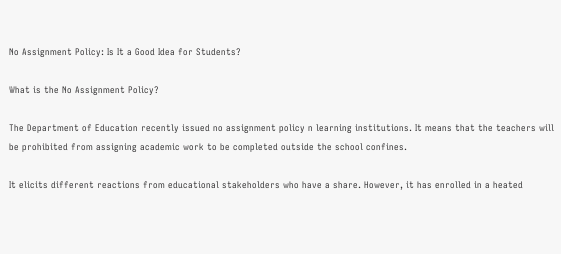No Assignment Policy: Is It a Good Idea for Students?

What is the No Assignment Policy?

The Department of Education recently issued no assignment policy n learning institutions. It means that the teachers will be prohibited from assigning academic work to be completed outside the school confines.

It elicits different reactions from educational stakeholders who have a share. However, it has enrolled in a heated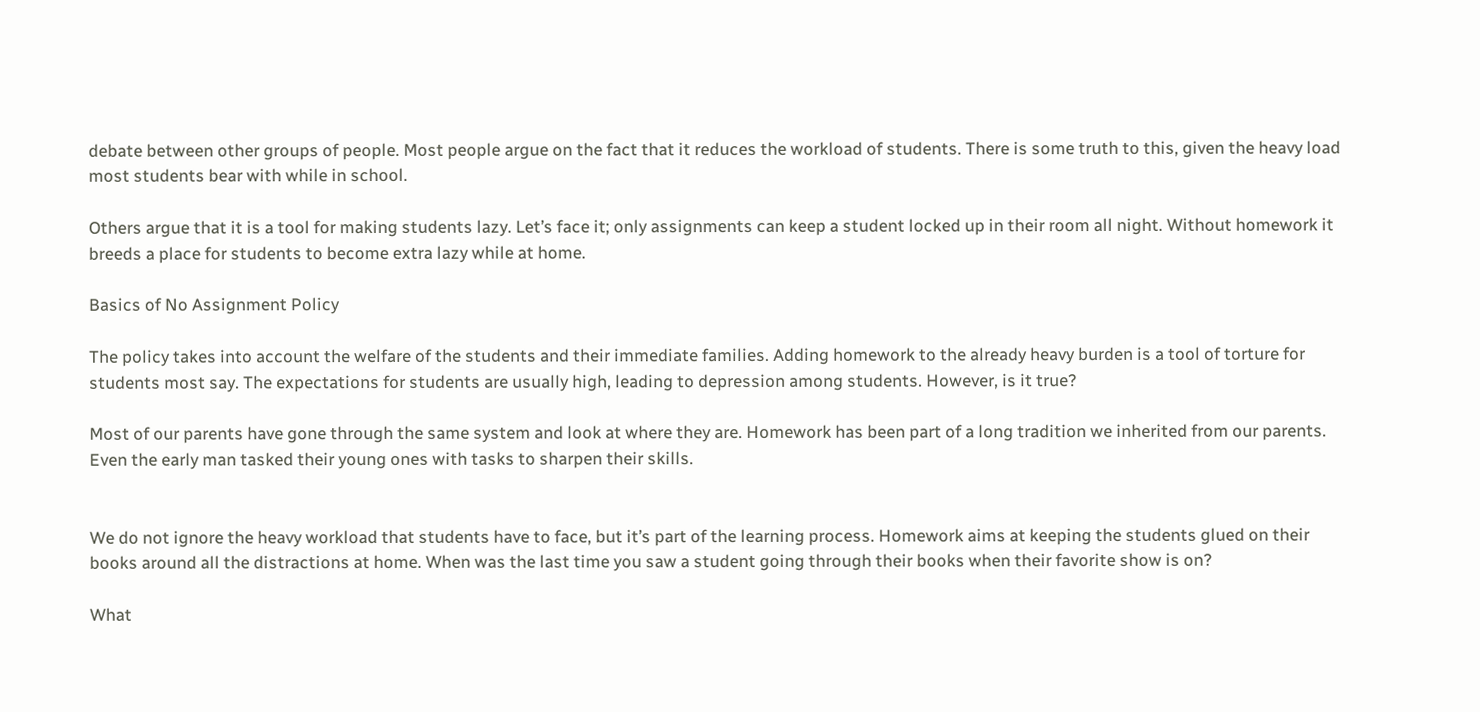debate between other groups of people. Most people argue on the fact that it reduces the workload of students. There is some truth to this, given the heavy load most students bear with while in school.

Others argue that it is a tool for making students lazy. Let’s face it; only assignments can keep a student locked up in their room all night. Without homework it breeds a place for students to become extra lazy while at home.

Basics of No Assignment Policy

The policy takes into account the welfare of the students and their immediate families. Adding homework to the already heavy burden is a tool of torture for students most say. The expectations for students are usually high, leading to depression among students. However, is it true?

Most of our parents have gone through the same system and look at where they are. Homework has been part of a long tradition we inherited from our parents. Even the early man tasked their young ones with tasks to sharpen their skills.


We do not ignore the heavy workload that students have to face, but it’s part of the learning process. Homework aims at keeping the students glued on their books around all the distractions at home. When was the last time you saw a student going through their books when their favorite show is on?

What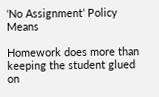‘No Assignment’ Policy Means

Homework does more than keeping the student glued on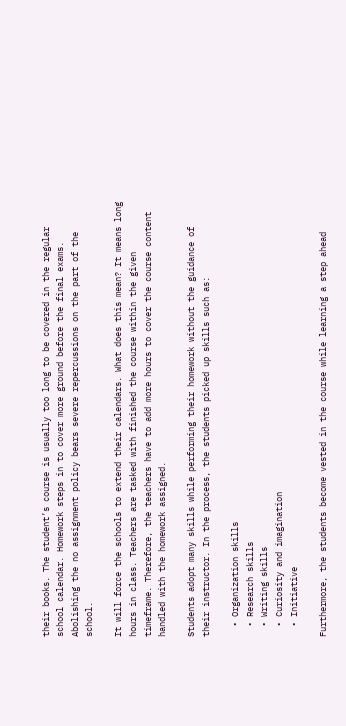their books. The student’s course is usually too long to be covered in the regular school calendar. Homework steps in to cover more ground before the final exams. Abolishing the no assignment policy bears severe repercussions on the part of the school.

It will force the schools to extend their calendars. What does this mean? It means long hours in class. Teachers are tasked with finished the course within the given timeframe. Therefore, the teachers have to add more hours to cover the course content handled with the homework assigned.

Students adopt many skills while performing their homework without the guidance of their instructor. In the process, the students picked up skills such as:

  • Organization skills
  • Research skills
  • Writing skills
  • Curiosity and imagination
  • Initiative

Furthermore, the students become vested in the course while learning a step ahead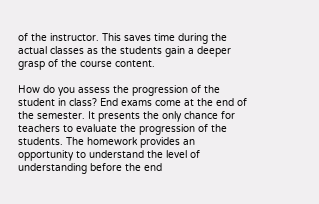of the instructor. This saves time during the actual classes as the students gain a deeper grasp of the course content.

How do you assess the progression of the student in class? End exams come at the end of the semester. It presents the only chance for teachers to evaluate the progression of the students. The homework provides an opportunity to understand the level of understanding before the end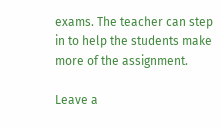exams. The teacher can step in to help the students make more of the assignment.

Leave a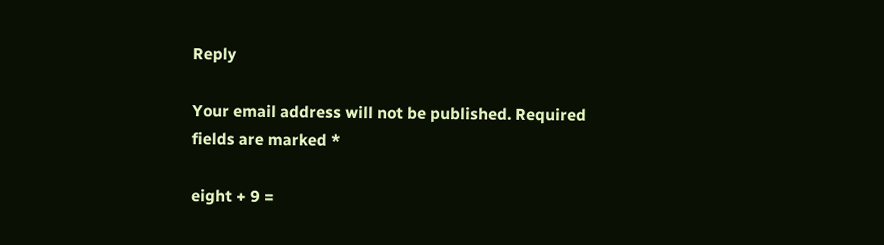Reply

Your email address will not be published. Required fields are marked *

eight + 9 =